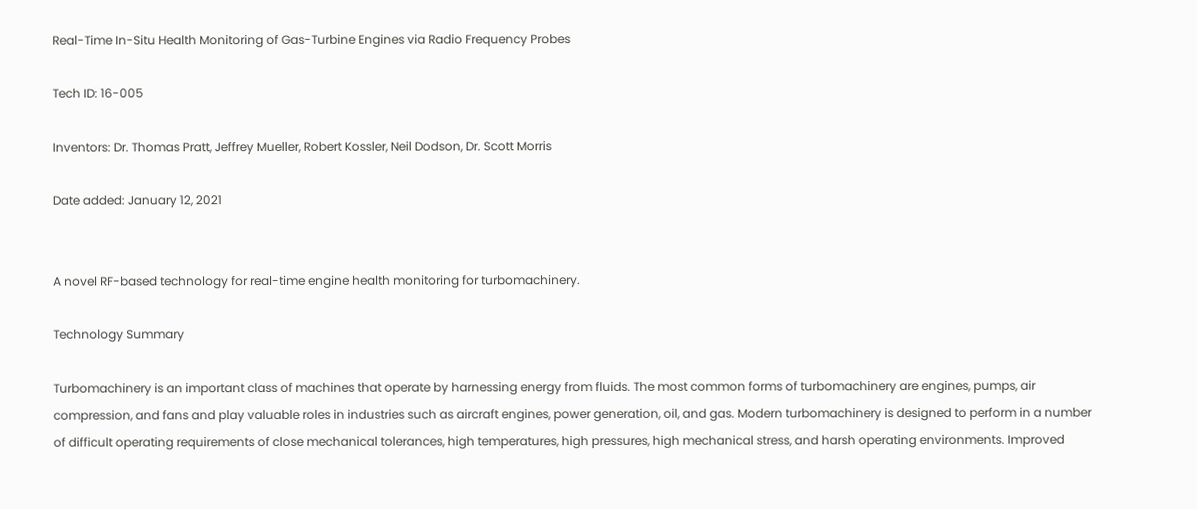Real-Time In-Situ Health Monitoring of Gas-Turbine Engines via Radio Frequency Probes

Tech ID: 16-005

Inventors: Dr. Thomas Pratt, Jeffrey Mueller, Robert Kossler, Neil Dodson, Dr. Scott Morris

Date added: January 12, 2021


A novel RF-based technology for real-time engine health monitoring for turbomachinery.

Technology Summary

Turbomachinery is an important class of machines that operate by harnessing energy from fluids. The most common forms of turbomachinery are engines, pumps, air compression, and fans and play valuable roles in industries such as aircraft engines, power generation, oil, and gas. Modern turbomachinery is designed to perform in a number of difficult operating requirements of close mechanical tolerances, high temperatures, high pressures, high mechanical stress, and harsh operating environments. Improved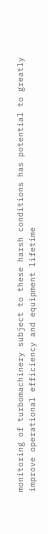monitoring of turbomachinery subject to these harsh conditions has potential to greatly improve operational efficiency and equipment lifetime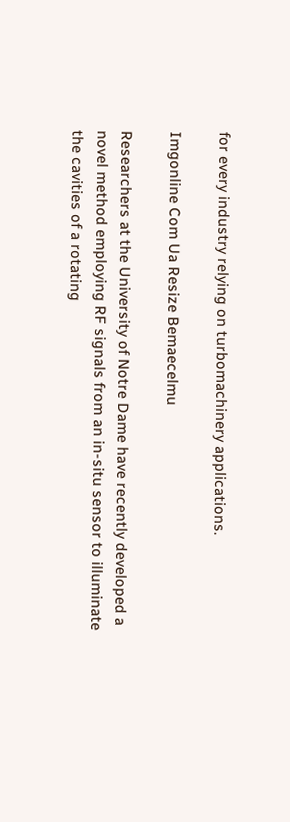for every industry relying on turbomachinery applications.

Imgonline Com Ua Resize Bemaecelmu

Researchers at the University of Notre Dame have recently developed a novel method employing RF signals from an in-situ sensor to illuminate the cavities of a rotating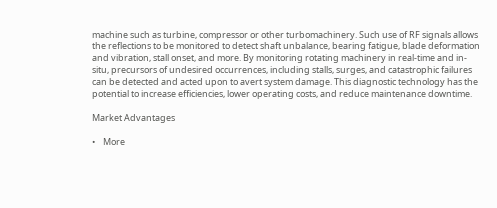machine such as turbine, compressor or other turbomachinery. Such use of RF signals allows the reflections to be monitored to detect shaft unbalance, bearing fatigue, blade deformation and vibration, stall onset, and more. By monitoring rotating machinery in real-time and in-situ, precursors of undesired occurrences, including stalls, surges, and catastrophic failures can be detected and acted upon to avert system damage. This diagnostic technology has the potential to increase efficiencies, lower operating costs, and reduce maintenance downtime.

Market Advantages

•    More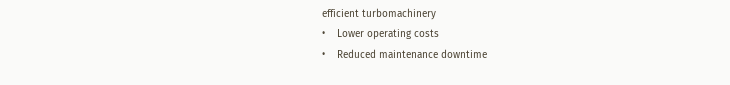efficient turbomachinery
•    Lower operating costs
•    Reduced maintenance downtime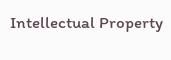Intellectual Property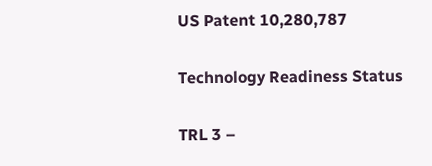US Patent 10,280,787

Technology Readiness Status

TRL 3 –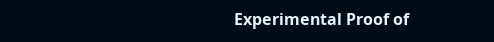Experimental Proof of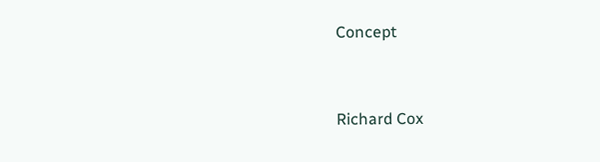Concept


Richard Cox